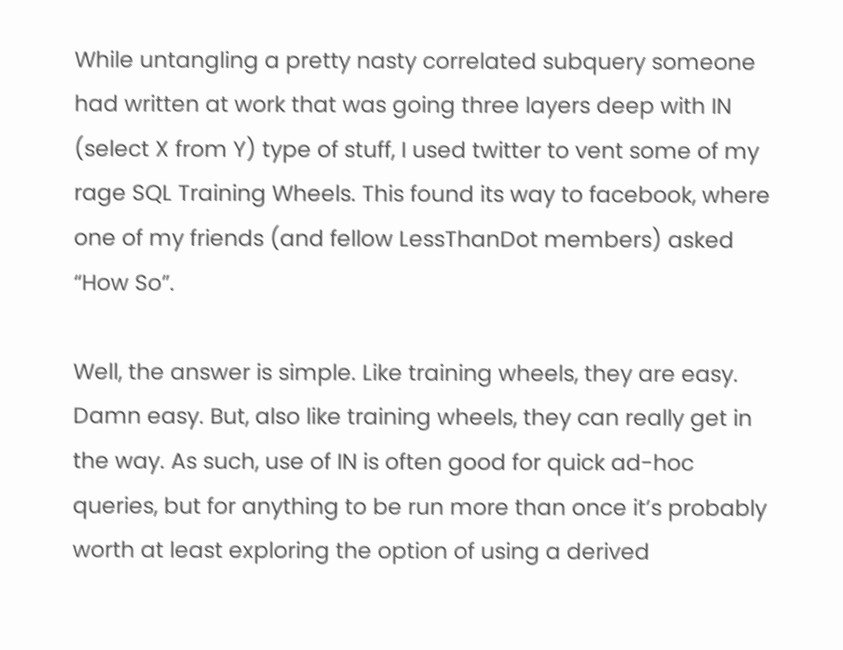While untangling a pretty nasty correlated subquery someone had written at work that was going three layers deep with IN (select X from Y) type of stuff, I used twitter to vent some of my rage SQL Training Wheels. This found its way to facebook, where one of my friends (and fellow LessThanDot members) asked “How So”.

Well, the answer is simple. Like training wheels, they are easy. Damn easy. But, also like training wheels, they can really get in the way. As such, use of IN is often good for quick ad-hoc queries, but for anything to be run more than once it’s probably worth at least exploring the option of using a derived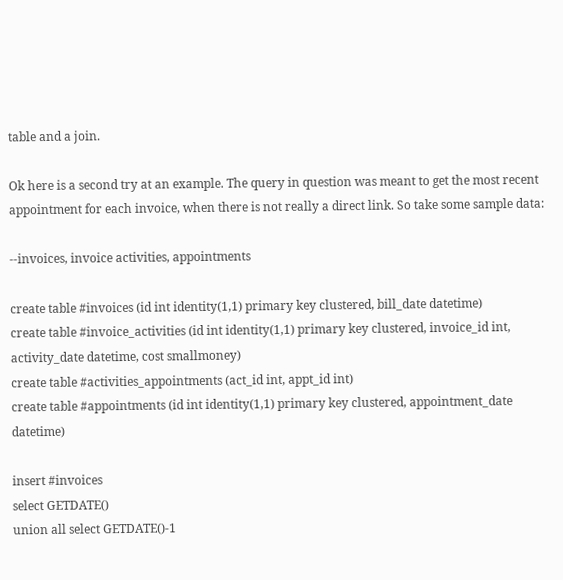table and a join.

Ok here is a second try at an example. The query in question was meant to get the most recent appointment for each invoice, when there is not really a direct link. So take some sample data:

--invoices, invoice activities, appointments

create table #invoices (id int identity(1,1) primary key clustered, bill_date datetime)
create table #invoice_activities (id int identity(1,1) primary key clustered, invoice_id int, activity_date datetime, cost smallmoney)
create table #activities_appointments (act_id int, appt_id int)
create table #appointments (id int identity(1,1) primary key clustered, appointment_date datetime)

insert #invoices
select GETDATE()
union all select GETDATE()-1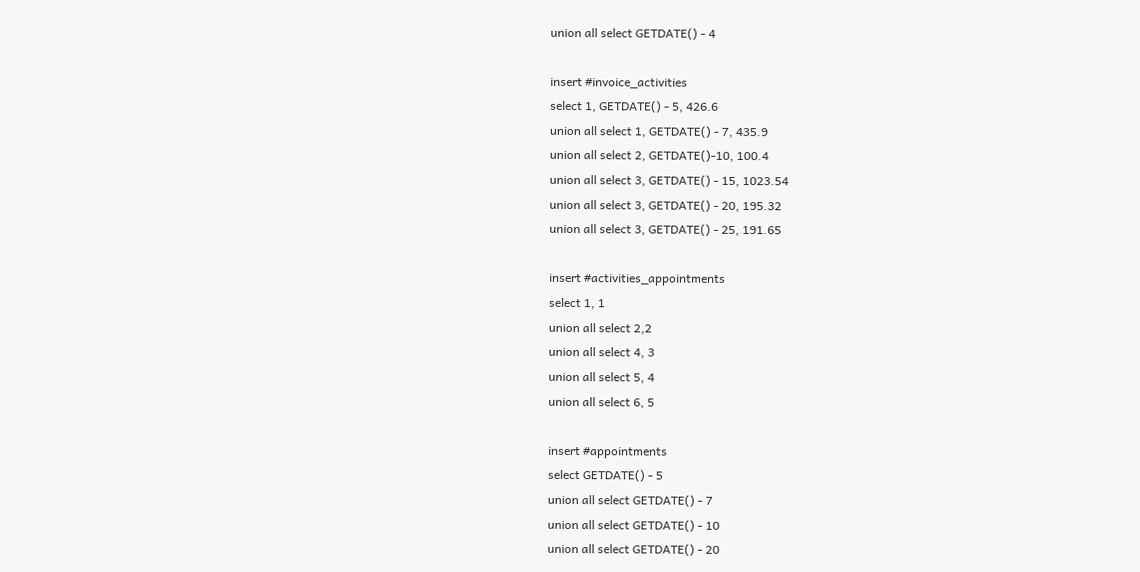union all select GETDATE() - 4

insert #invoice_activities
select 1, GETDATE() - 5, 426.6
union all select 1, GETDATE() - 7, 435.9
union all select 2, GETDATE()-10, 100.4
union all select 3, GETDATE() - 15, 1023.54
union all select 3, GETDATE() - 20, 195.32
union all select 3, GETDATE() - 25, 191.65

insert #activities_appointments
select 1, 1
union all select 2,2
union all select 4, 3
union all select 5, 4
union all select 6, 5

insert #appointments
select GETDATE() - 5
union all select GETDATE() - 7
union all select GETDATE() - 10
union all select GETDATE() - 20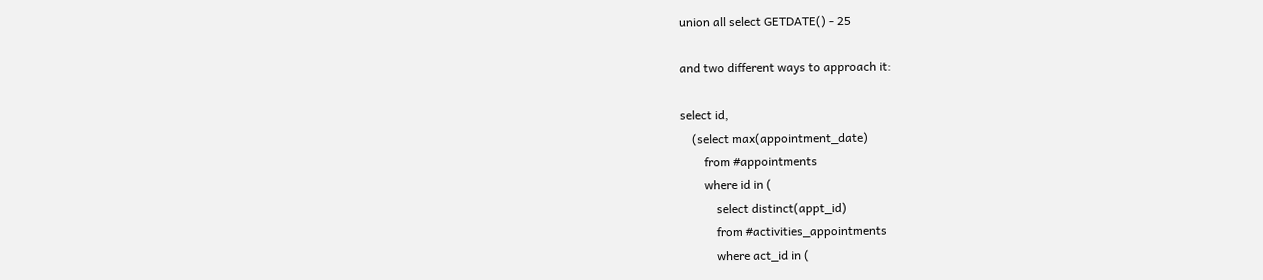union all select GETDATE() - 25

and two different ways to approach it:

select id,
    (select max(appointment_date)
        from #appointments
        where id in (
            select distinct(appt_id)
            from #activities_appointments
            where act_id in (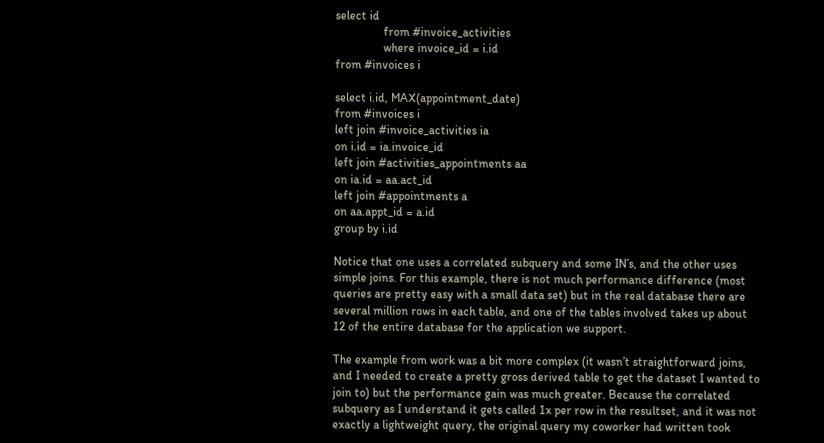select id
                from #invoice_activities
                where invoice_id = i.id
from #invoices i

select i.id, MAX(appointment_date)
from #invoices i
left join #invoice_activities ia
on i.id = ia.invoice_id
left join #activities_appointments aa
on ia.id = aa.act_id
left join #appointments a
on aa.appt_id = a.id
group by i.id

Notice that one uses a correlated subquery and some IN’s, and the other uses simple joins. For this example, there is not much performance difference (most queries are pretty easy with a small data set) but in the real database there are several million rows in each table, and one of the tables involved takes up about 12 of the entire database for the application we support.

The example from work was a bit more complex (it wasn’t straightforward joins, and I needed to create a pretty gross derived table to get the dataset I wanted to join to) but the performance gain was much greater. Because the correlated subquery as I understand it gets called 1x per row in the resultset, and it was not exactly a lightweight query, the original query my coworker had written took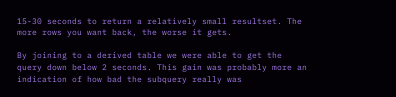15-30 seconds to return a relatively small resultset. The more rows you want back, the worse it gets.

By joining to a derived table we were able to get the query down below 2 seconds. This gain was probably more an indication of how bad the subquery really was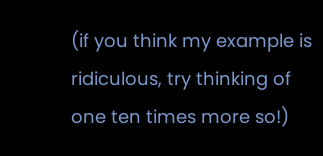(if you think my example is ridiculous, try thinking of one ten times more so!)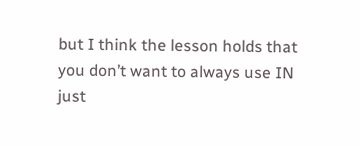but I think the lesson holds that you don’t want to always use IN just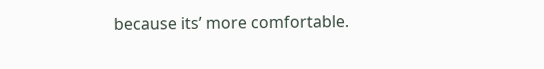because its’ more comfortable.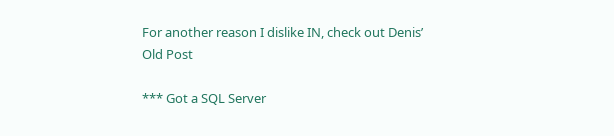For another reason I dislike IN, check out Denis’ Old Post

*** Got a SQL Server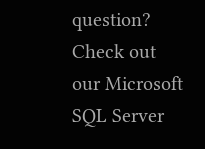question? Check out our Microsoft SQL Server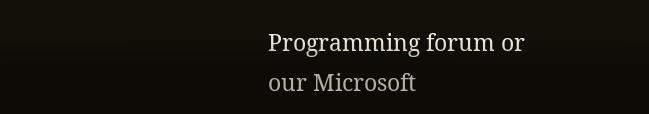Programming forum or our Microsoft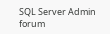SQL Server Admin forum